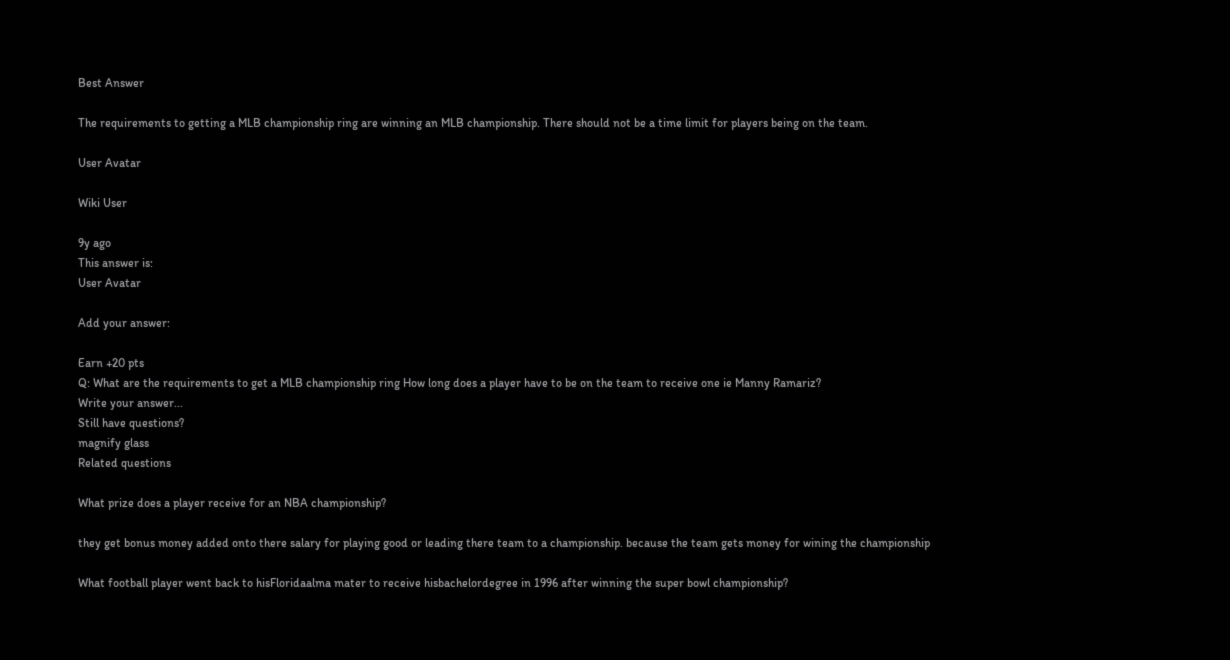Best Answer

The requirements to getting a MLB championship ring are winning an MLB championship. There should not be a time limit for players being on the team.

User Avatar

Wiki User

9y ago
This answer is:
User Avatar

Add your answer:

Earn +20 pts
Q: What are the requirements to get a MLB championship ring How long does a player have to be on the team to receive one ie Manny Ramariz?
Write your answer...
Still have questions?
magnify glass
Related questions

What prize does a player receive for an NBA championship?

they get bonus money added onto there salary for playing good or leading there team to a championship. because the team gets money for wining the championship

What football player went back to hisFloridaalma mater to receive hisbachelordegree in 1996 after winning the super bowl championship?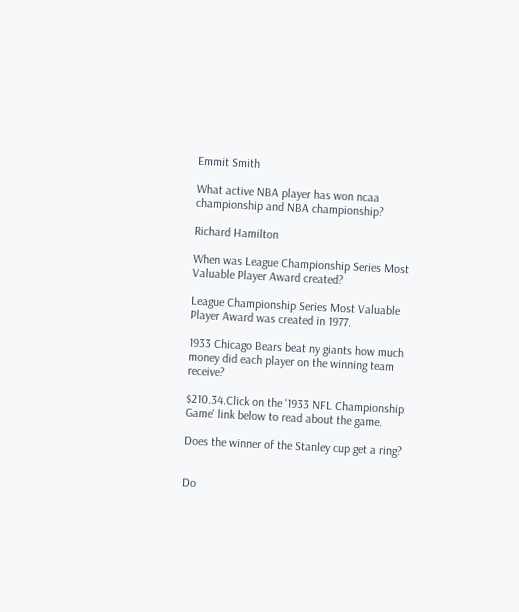Emmit Smith

What active NBA player has won ncaa championship and NBA championship?

Richard Hamilton

When was League Championship Series Most Valuable Player Award created?

League Championship Series Most Valuable Player Award was created in 1977.

1933 Chicago Bears beat ny giants how much money did each player on the winning team receive?

$210.34.Click on the '1933 NFL Championship Game' link below to read about the game.

Does the winner of the Stanley cup get a ring?


Do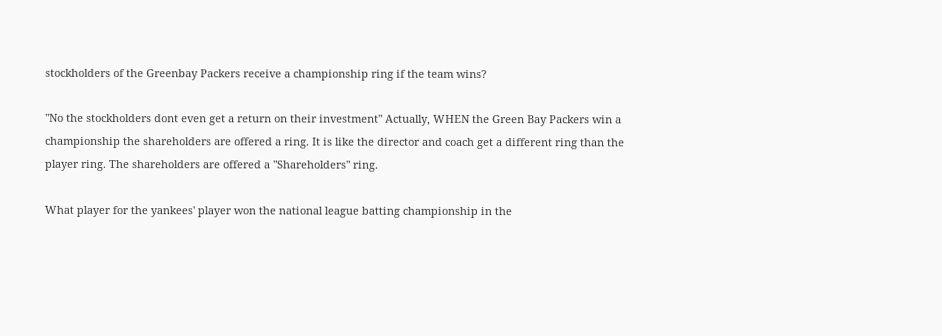stockholders of the Greenbay Packers receive a championship ring if the team wins?

"No the stockholders dont even get a return on their investment" Actually, WHEN the Green Bay Packers win a championship the shareholders are offered a ring. It is like the director and coach get a different ring than the player ring. The shareholders are offered a "Shareholders" ring.

What player for the yankees' player won the national league batting championship in the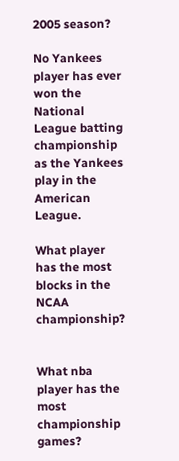2005 season?

No Yankees player has ever won the National League batting championship as the Yankees play in the American League.

What player has the most blocks in the NCAA championship?


What nba player has the most championship games?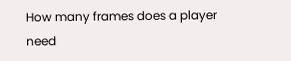How many frames does a player need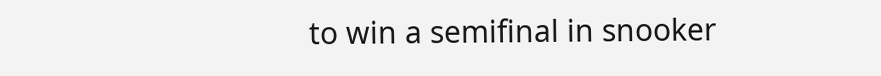to win a semifinal in snooker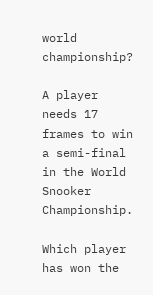world championship?

A player needs 17 frames to win a semi-final in the World Snooker Championship.

Which player has won the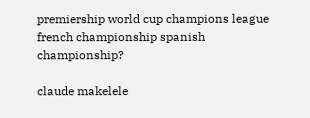premiership world cup champions league french championship spanish championship?

claude makelele